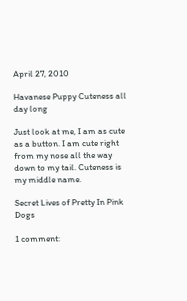April 27, 2010

Havanese Puppy Cuteness all day long

Just look at me, I am as cute as a button. I am cute right from my nose all the way down to my tail. Cuteness is my middle name.

Secret Lives of Pretty In Pink Dogs

1 comment: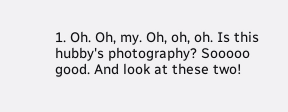1. Oh. Oh, my. Oh, oh, oh. Is this hubby's photography? Sooooo good. And look at these two!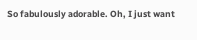So fabulously adorable. Oh, I just want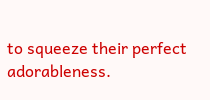to squeeze their perfect adorableness.